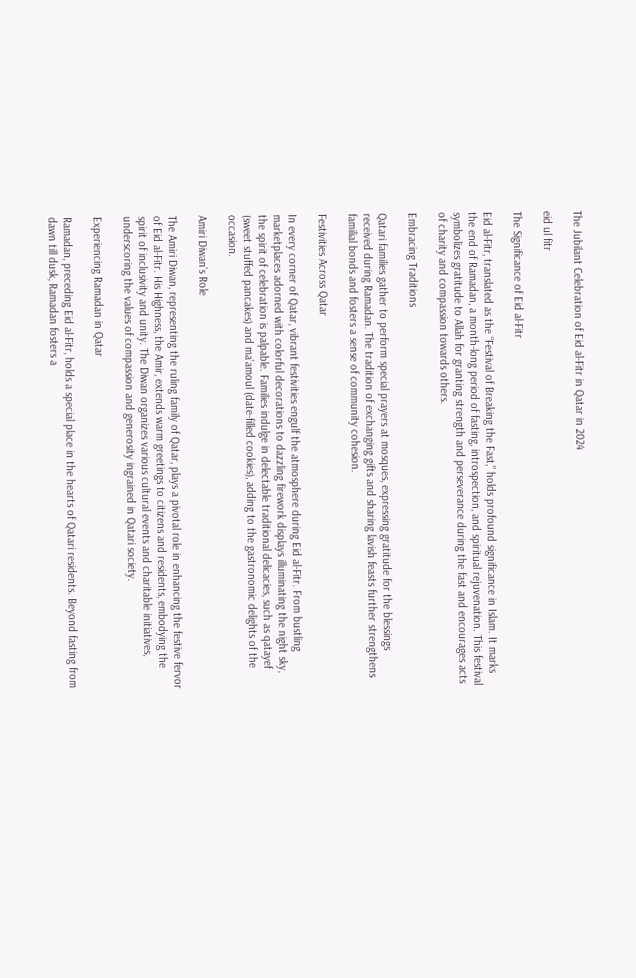The Jubilant Celebration of Eid al-Fitr in Qatar in 2024

eid ul fitr

The Significance of Eid al-Fitr

Eid al-Fitr, translated as the “Festival of Breaking the Fast,” holds profound significance in Islam. It marks the end of Ramadan, a month-long period of fasting, introspection, and spiritual rejuvenation. This festival symbolizes gratitude to Allah for granting strength and perseverance during the fast and encourages acts of charity and compassion towards others.

Embracing Traditions

Qatari families gather to perform special prayers at mosques, expressing gratitude for the blessings received during Ramadan. The tradition of exchanging gifts and sharing lavish feasts further strengthens familial bonds and fosters a sense of community cohesion.

Festivities Across Qatar

In every corner of Qatar, vibrant festivities engulf the atmosphere during Eid al-Fitr. From bustling marketplaces adorned with colorful decorations to dazzling firework displays illuminating the night sky, the spirit of celebration is palpable. Families indulge in delectable traditional delicacies, such as qatayef (sweet stuffed pancakes) and ma’amoul (date-filled cookies), adding to the gastronomic delights of the occasion.

Amiri Diwan’s Role

The Amiri Diwan, representing the ruling family of Qatar, plays a pivotal role in enhancing the festive fervor of Eid al-Fitr. His Highness, the Amir, extends warm greetings to citizens and residents, embodying the spirit of inclusivity and unity. The Diwan organizes various cultural events and charitable initiatives, underscoring the values of compassion and generosity ingrained in Qatari society.

Experiencing Ramadan in Qatar

Ramadan, preceding Eid al-Fitr, holds a special place in the hearts of Qatari residents. Beyond fasting from dawn till dusk, Ramadan fosters a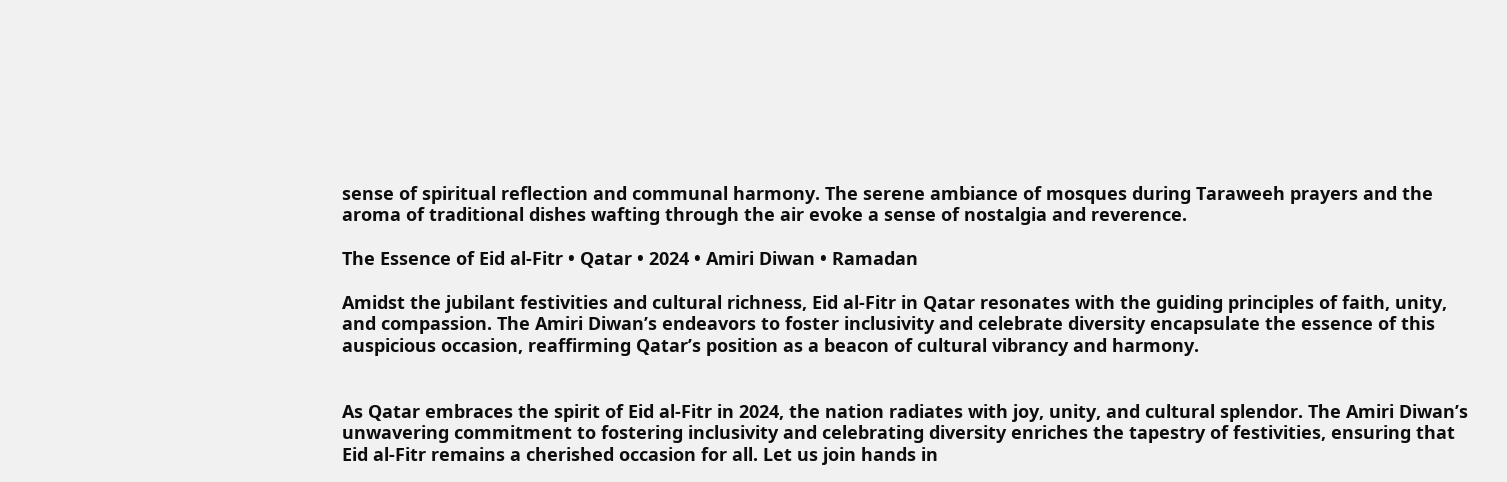sense of spiritual reflection and communal harmony. The serene ambiance of mosques during Taraweeh prayers and the aroma of traditional dishes wafting through the air evoke a sense of nostalgia and reverence.

The Essence of Eid al-Fitr • Qatar • 2024 • Amiri Diwan • Ramadan

Amidst the jubilant festivities and cultural richness, Eid al-Fitr in Qatar resonates with the guiding principles of faith, unity, and compassion. The Amiri Diwan’s endeavors to foster inclusivity and celebrate diversity encapsulate the essence of this auspicious occasion, reaffirming Qatar’s position as a beacon of cultural vibrancy and harmony.


As Qatar embraces the spirit of Eid al-Fitr in 2024, the nation radiates with joy, unity, and cultural splendor. The Amiri Diwan’s unwavering commitment to fostering inclusivity and celebrating diversity enriches the tapestry of festivities, ensuring that Eid al-Fitr remains a cherished occasion for all. Let us join hands in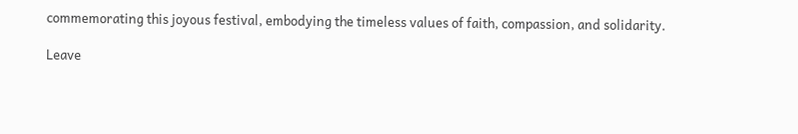commemorating this joyous festival, embodying the timeless values of faith, compassion, and solidarity.

Leave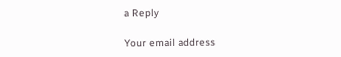a Reply

Your email address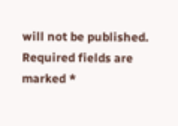will not be published. Required fields are marked *